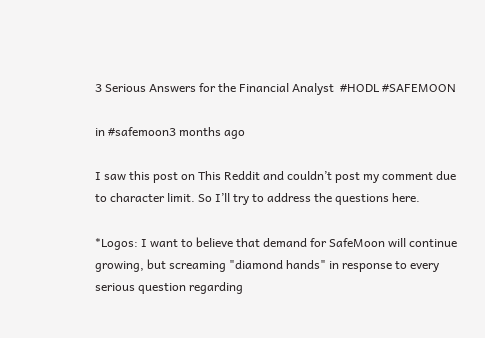3 Serious Answers for the Financial Analyst  #HODL #SAFEMOON

in #safemoon3 months ago

I saw this post on This Reddit and couldn’t post my comment due to character limit. So I’ll try to address the questions here.

*Logos: I want to believe that demand for SafeMoon will continue growing, but screaming "diamond hands" in response to every serious question regarding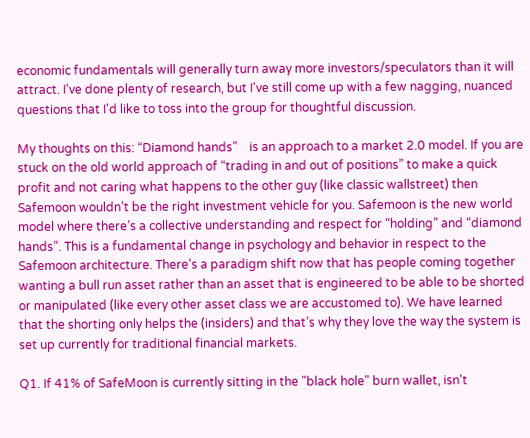economic fundamentals will generally turn away more investors/speculators than it will attract. I've done plenty of research, but I've still come up with a few nagging, nuanced questions that I'd like to toss into the group for thoughtful discussion.

My thoughts on this: “Diamond hands”    is an approach to a market 2.0 model. If you are stuck on the old world approach of “trading in and out of positions” to make a quick profit and not caring what happens to the other guy (like classic wallstreet) then Safemoon wouldn’t be the right investment vehicle for you. Safemoon is the new world model where there’s a collective understanding and respect for “holding” and “diamond hands”. This is a fundamental change in psychology and behavior in respect to the Safemoon architecture. There’s a paradigm shift now that has people coming together wanting a bull run asset rather than an asset that is engineered to be able to be shorted or manipulated (like every other asset class we are accustomed to). We have learned that the shorting only helps the (insiders) and that’s why they love the way the system is set up currently for traditional financial markets.

Q1. If 41% of SafeMoon is currently sitting in the "black hole" burn wallet, isn't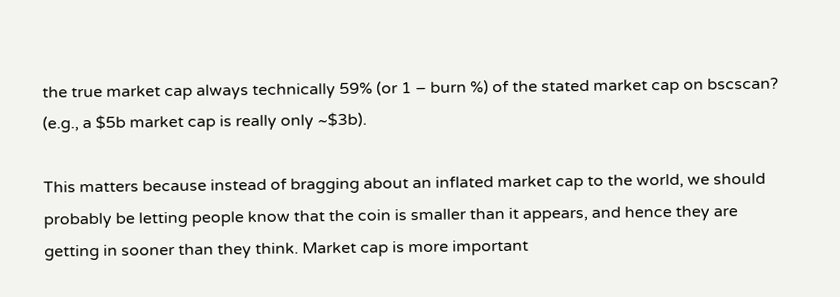the true market cap always technically 59% (or 1 – burn %) of the stated market cap on bscscan? (e.g., a $5b market cap is really only ~$3b).

This matters because instead of bragging about an inflated market cap to the world, we should probably be letting people know that the coin is smaller than it appears, and hence they are getting in sooner than they think. Market cap is more important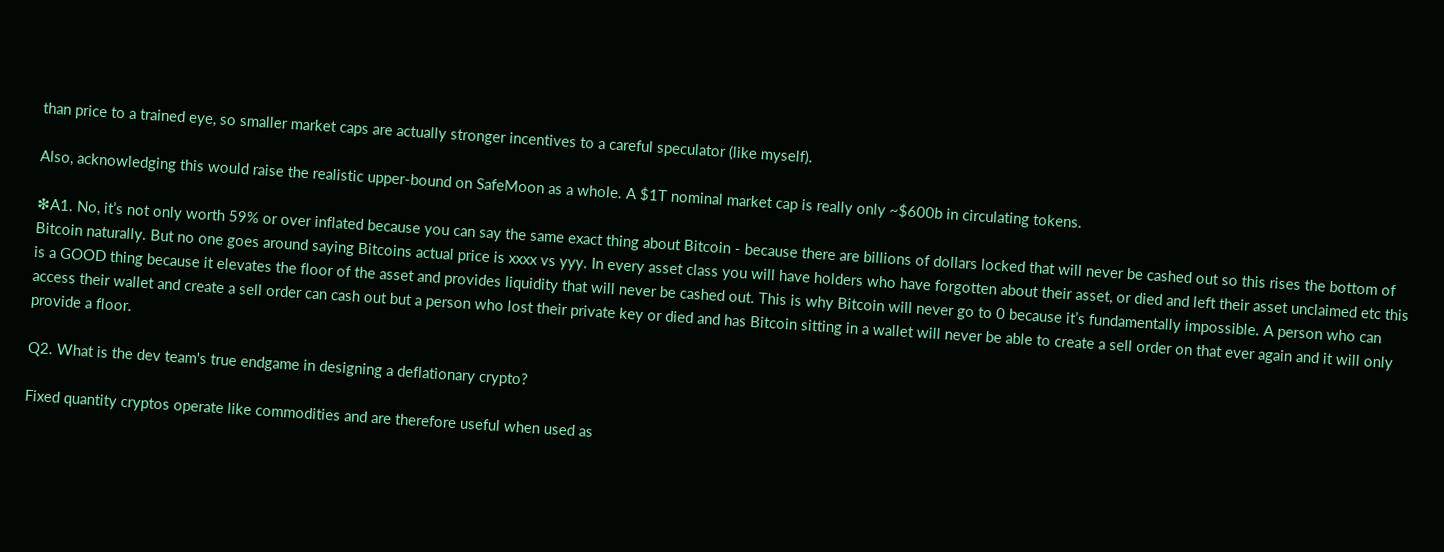than price to a trained eye, so smaller market caps are actually stronger incentives to a careful speculator (like myself).

Also, acknowledging this would raise the realistic upper-bound on SafeMoon as a whole. A $1T nominal market cap is really only ~$600b in circulating tokens.

❇A1. No, it’s not only worth 59% or over inflated because you can say the same exact thing about Bitcoin - because there are billions of dollars locked that will never be cashed out so this rises the bottom of Bitcoin naturally. But no one goes around saying Bitcoins actual price is xxxx vs yyy. In every asset class you will have holders who have forgotten about their asset, or died and left their asset unclaimed etc this is a GOOD thing because it elevates the floor of the asset and provides liquidity that will never be cashed out. This is why Bitcoin will never go to 0 because it’s fundamentally impossible. A person who can access their wallet and create a sell order can cash out but a person who lost their private key or died and has Bitcoin sitting in a wallet will never be able to create a sell order on that ever again and it will only provide a floor.

Q2. What is the dev team's true endgame in designing a deflationary crypto?

Fixed quantity cryptos operate like commodities and are therefore useful when used as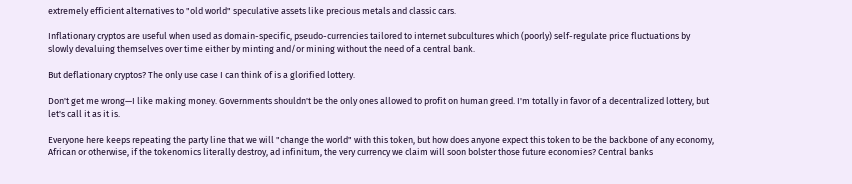extremely efficient alternatives to "old world" speculative assets like precious metals and classic cars.

Inflationary cryptos are useful when used as domain-specific, pseudo-currencies tailored to internet subcultures which (poorly) self-regulate price fluctuations by slowly devaluing themselves over time either by minting and/or mining without the need of a central bank.

But deflationary cryptos? The only use case I can think of is a glorified lottery.

Don't get me wrong—I like making money. Governments shouldn't be the only ones allowed to profit on human greed. I'm totally in favor of a decentralized lottery, but let's call it as it is.

Everyone here keeps repeating the party line that we will "change the world" with this token, but how does anyone expect this token to be the backbone of any economy, African or otherwise, if the tokenomics literally destroy, ad infinitum, the very currency we claim will soon bolster those future economies? Central banks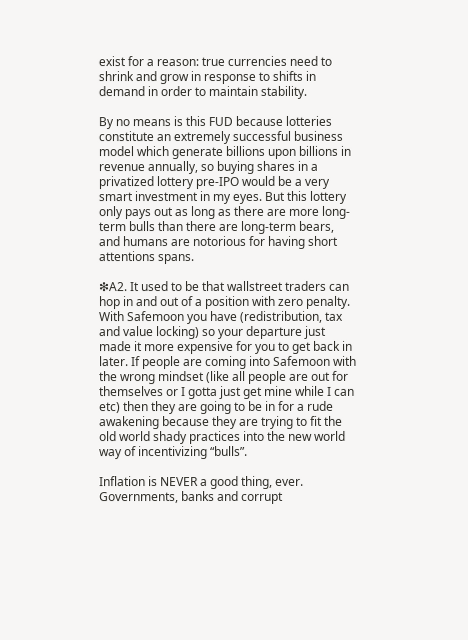exist for a reason: true currencies need to shrink and grow in response to shifts in demand in order to maintain stability.

By no means is this FUD because lotteries constitute an extremely successful business model which generate billions upon billions in revenue annually, so buying shares in a privatized lottery pre-IPO would be a very smart investment in my eyes. But this lottery only pays out as long as there are more long-term bulls than there are long-term bears, and humans are notorious for having short attentions spans.

❇A2. It used to be that wallstreet traders can hop in and out of a position with zero penalty. With Safemoon you have (redistribution, tax and value locking) so your departure just made it more expensive for you to get back in later. If people are coming into Safemoon with the wrong mindset (like all people are out for themselves or I gotta just get mine while I can etc) then they are going to be in for a rude awakening because they are trying to fit the old world shady practices into the new world way of incentivizing “bulls”.

Inflation is NEVER a good thing, ever. Governments, banks and corrupt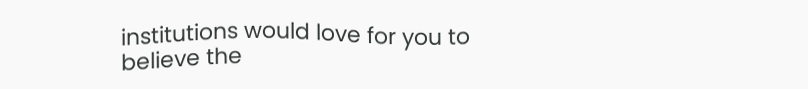institutions would love for you to believe the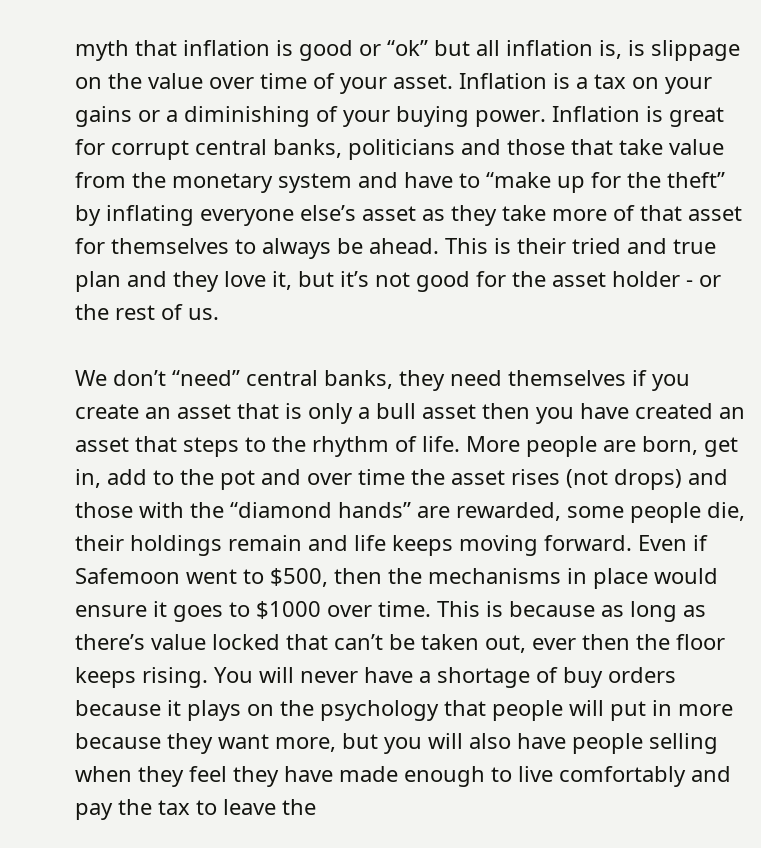myth that inflation is good or “ok” but all inflation is, is slippage on the value over time of your asset. Inflation is a tax on your gains or a diminishing of your buying power. Inflation is great for corrupt central banks, politicians and those that take value from the monetary system and have to “make up for the theft” by inflating everyone else’s asset as they take more of that asset for themselves to always be ahead. This is their tried and true plan and they love it, but it’s not good for the asset holder - or the rest of us.

We don’t “need” central banks, they need themselves if you create an asset that is only a bull asset then you have created an asset that steps to the rhythm of life. More people are born, get in, add to the pot and over time the asset rises (not drops) and those with the “diamond hands” are rewarded, some people die, their holdings remain and life keeps moving forward. Even if Safemoon went to $500, then the mechanisms in place would ensure it goes to $1000 over time. This is because as long as there’s value locked that can’t be taken out, ever then the floor keeps rising. You will never have a shortage of buy orders because it plays on the psychology that people will put in more because they want more, but you will also have people selling when they feel they have made enough to live comfortably and pay the tax to leave the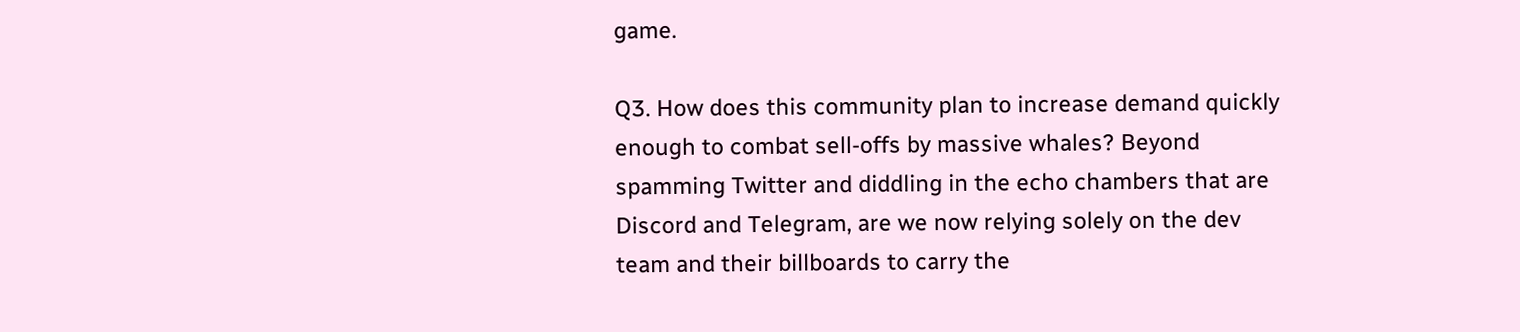game.

Q3. How does this community plan to increase demand quickly enough to combat sell-offs by massive whales? Beyond spamming Twitter and diddling in the echo chambers that are Discord and Telegram, are we now relying solely on the dev team and their billboards to carry the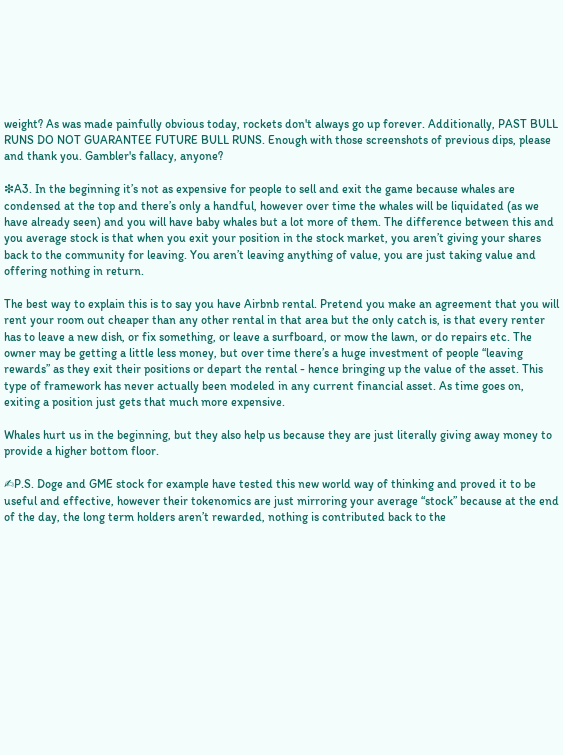weight? As was made painfully obvious today, rockets don't always go up forever. Additionally, PAST BULL RUNS DO NOT GUARANTEE FUTURE BULL RUNS. Enough with those screenshots of previous dips, please and thank you. Gambler's fallacy, anyone?

❇A3. In the beginning it’s not as expensive for people to sell and exit the game because whales are condensed at the top and there’s only a handful, however over time the whales will be liquidated (as we have already seen) and you will have baby whales but a lot more of them. The difference between this and you average stock is that when you exit your position in the stock market, you aren’t giving your shares back to the community for leaving. You aren’t leaving anything of value, you are just taking value and offering nothing in return.

The best way to explain this is to say you have Airbnb rental. Pretend you make an agreement that you will rent your room out cheaper than any other rental in that area but the only catch is, is that every renter has to leave a new dish, or fix something, or leave a surfboard, or mow the lawn, or do repairs etc. The owner may be getting a little less money, but over time there’s a huge investment of people “leaving rewards” as they exit their positions or depart the rental - hence bringing up the value of the asset. This type of framework has never actually been modeled in any current financial asset. As time goes on, exiting a position just gets that much more expensive.

Whales hurt us in the beginning, but they also help us because they are just literally giving away money to provide a higher bottom floor.

✍P.S. Doge and GME stock for example have tested this new world way of thinking and proved it to be useful and effective, however their tokenomics are just mirroring your average “stock” because at the end of the day, the long term holders aren’t rewarded, nothing is contributed back to the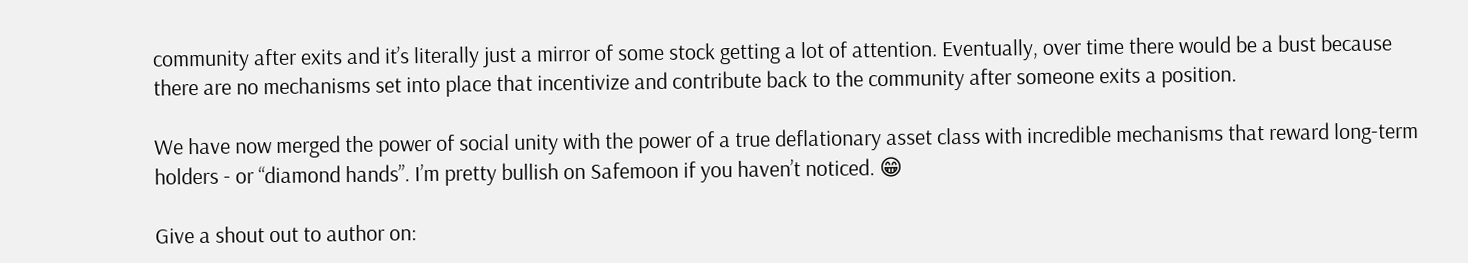community after exits and it’s literally just a mirror of some stock getting a lot of attention. Eventually, over time there would be a bust because there are no mechanisms set into place that incentivize and contribute back to the community after someone exits a position.

We have now merged the power of social unity with the power of a true deflationary asset class with incredible mechanisms that reward long-term holders - or “diamond hands”. I’m pretty bullish on Safemoon if you haven’t noticed. 😁

Give a shout out to author on: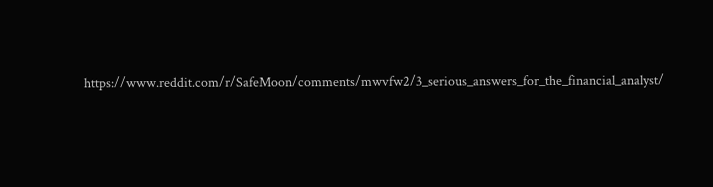https://www.reddit.com/r/SafeMoon/comments/mwvfw2/3_serious_answers_for_the_financial_analyst/